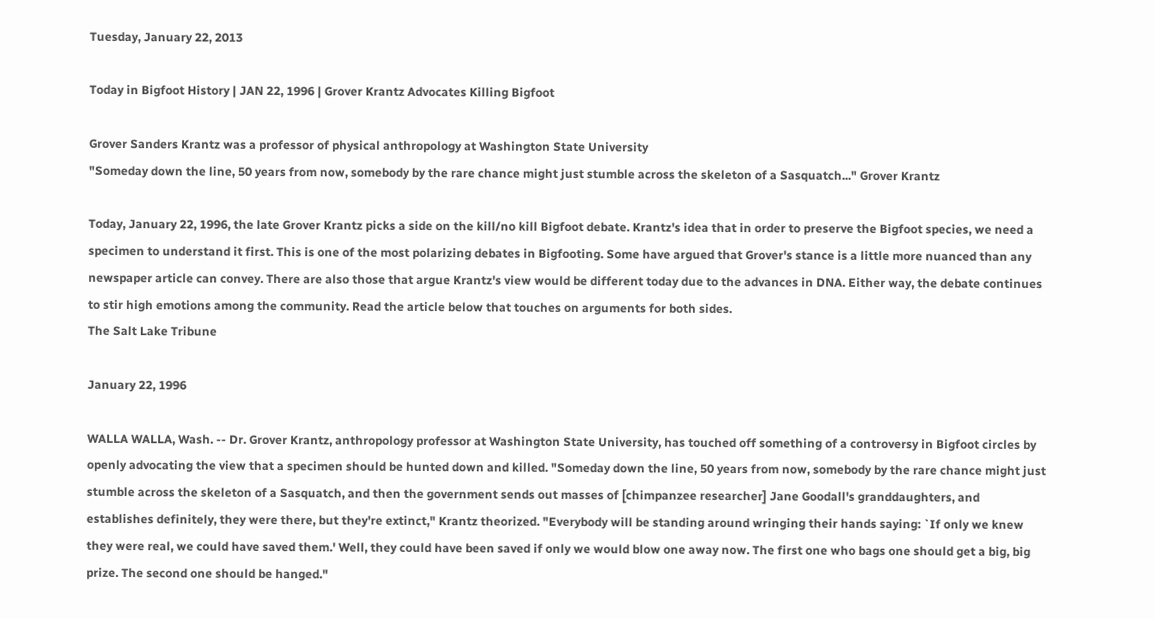Tuesday, January 22, 2013

Today in Bigfoot History | JAN 22, 1996 | Grover Krantz Advocates Killing Bigfoot

Grover Sanders Krantz was a professor of physical anthropology at Washington State University
"Someday down the line, 50 years from now, somebody by the rare chance might just stumble across the skeleton of a Sasquatch..." Grover Krantz

Today, January 22, 1996, the late Grover Krantz picks a side on the kill/no kill Bigfoot debate. Krantz's idea that in order to preserve the Bigfoot species, we need a specimen to understand it first. This is one of the most polarizing debates in Bigfooting. Some have argued that Grover's stance is a little more nuanced than any newspaper article can convey. There are also those that argue Krantz's view would be different today due to the advances in DNA. Either way, the debate continues to stir high emotions among the community. Read the article below that touches on arguments for both sides.
The Salt Lake Tribune

January 22, 1996

WALLA WALLA, Wash. -- Dr. Grover Krantz, anthropology professor at Washington State University, has touched off something of a controversy in Bigfoot circles by openly advocating the view that a specimen should be hunted down and killed. "Someday down the line, 50 years from now, somebody by the rare chance might just stumble across the skeleton of a Sasquatch, and then the government sends out masses of [chimpanzee researcher] Jane Goodall's granddaughters, and establishes definitely, they were there, but they're extinct," Krantz theorized. "Everybody will be standing around wringing their hands saying: `If only we knew they were real, we could have saved them.' Well, they could have been saved if only we would blow one away now. The first one who bags one should get a big, big prize. The second one should be hanged."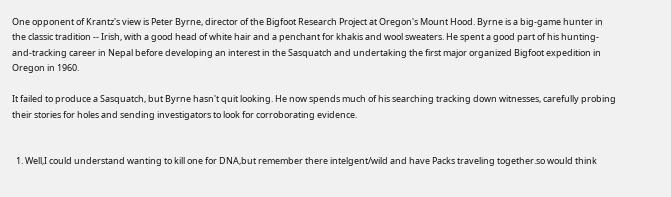One opponent of Krantz's view is Peter Byrne, director of the Bigfoot Research Project at Oregon's Mount Hood. Byrne is a big-game hunter in the classic tradition -- Irish, with a good head of white hair and a penchant for khakis and wool sweaters. He spent a good part of his hunting-and-tracking career in Nepal before developing an interest in the Sasquatch and undertaking the first major organized Bigfoot expedition in Oregon in 1960.

It failed to produce a Sasquatch, but Byrne hasn't quit looking. He now spends much of his searching tracking down witnesses, carefully probing their stories for holes and sending investigators to look for corroborating evidence.


  1. Well,I could understand wanting to kill one for DNA,but remember there intelgent/wild and have Packs traveling together.so would think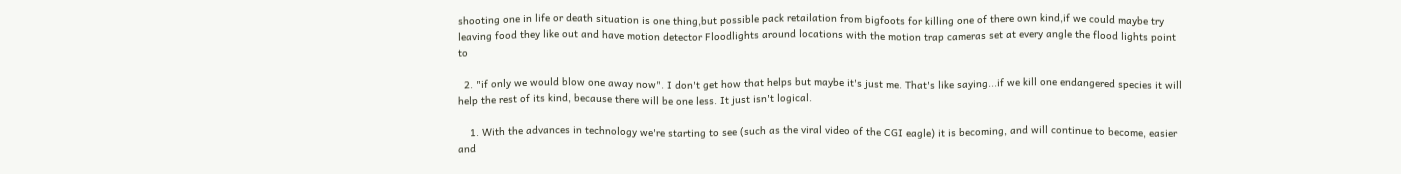shooting one in life or death situation is one thing,but possible pack retailation from bigfoots for killing one of there own kind,if we could maybe try leaving food they like out and have motion detector Floodlights around locations with the motion trap cameras set at every angle the flood lights point to

  2. "if only we would blow one away now". I don't get how that helps but maybe it's just me. That's like saying...if we kill one endangered species it will help the rest of its kind, because there will be one less. It just isn't logical.

    1. With the advances in technology we're starting to see (such as the viral video of the CGI eagle) it is becoming, and will continue to become, easier and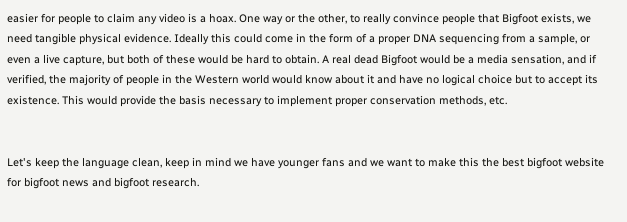easier for people to claim any video is a hoax. One way or the other, to really convince people that Bigfoot exists, we need tangible physical evidence. Ideally this could come in the form of a proper DNA sequencing from a sample, or even a live capture, but both of these would be hard to obtain. A real dead Bigfoot would be a media sensation, and if verified, the majority of people in the Western world would know about it and have no logical choice but to accept its existence. This would provide the basis necessary to implement proper conservation methods, etc.


Let's keep the language clean, keep in mind we have younger fans and we want to make this the best bigfoot website for bigfoot news and bigfoot research.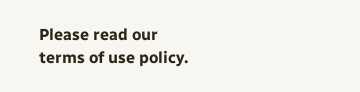Please read our terms of use policy.